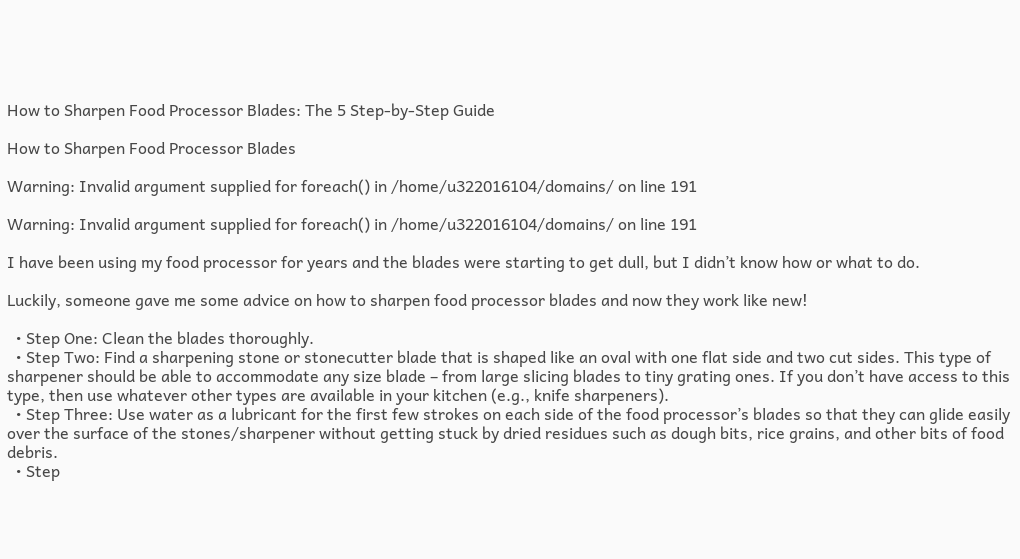How to Sharpen Food Processor Blades: The 5 Step-by-Step Guide

How to Sharpen Food Processor Blades

Warning: Invalid argument supplied for foreach() in /home/u322016104/domains/ on line 191

Warning: Invalid argument supplied for foreach() in /home/u322016104/domains/ on line 191

I have been using my food processor for years and the blades were starting to get dull, but I didn’t know how or what to do.

Luckily, someone gave me some advice on how to sharpen food processor blades and now they work like new!

  • Step One: Clean the blades thoroughly.
  • Step Two: Find a sharpening stone or stonecutter blade that is shaped like an oval with one flat side and two cut sides. This type of sharpener should be able to accommodate any size blade – from large slicing blades to tiny grating ones. If you don’t have access to this type, then use whatever other types are available in your kitchen (e.g., knife sharpeners).
  • Step Three: Use water as a lubricant for the first few strokes on each side of the food processor’s blades so that they can glide easily over the surface of the stones/sharpener without getting stuck by dried residues such as dough bits, rice grains, and other bits of food debris.
  • Step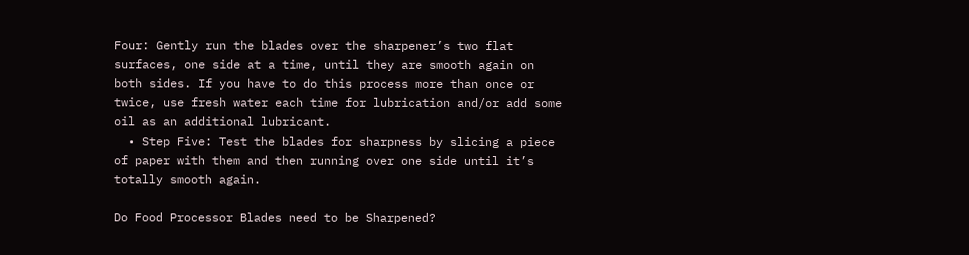Four: Gently run the blades over the sharpener’s two flat surfaces, one side at a time, until they are smooth again on both sides. If you have to do this process more than once or twice, use fresh water each time for lubrication and/or add some oil as an additional lubricant.
  • Step Five: Test the blades for sharpness by slicing a piece of paper with them and then running over one side until it’s totally smooth again.

Do Food Processor Blades need to be Sharpened?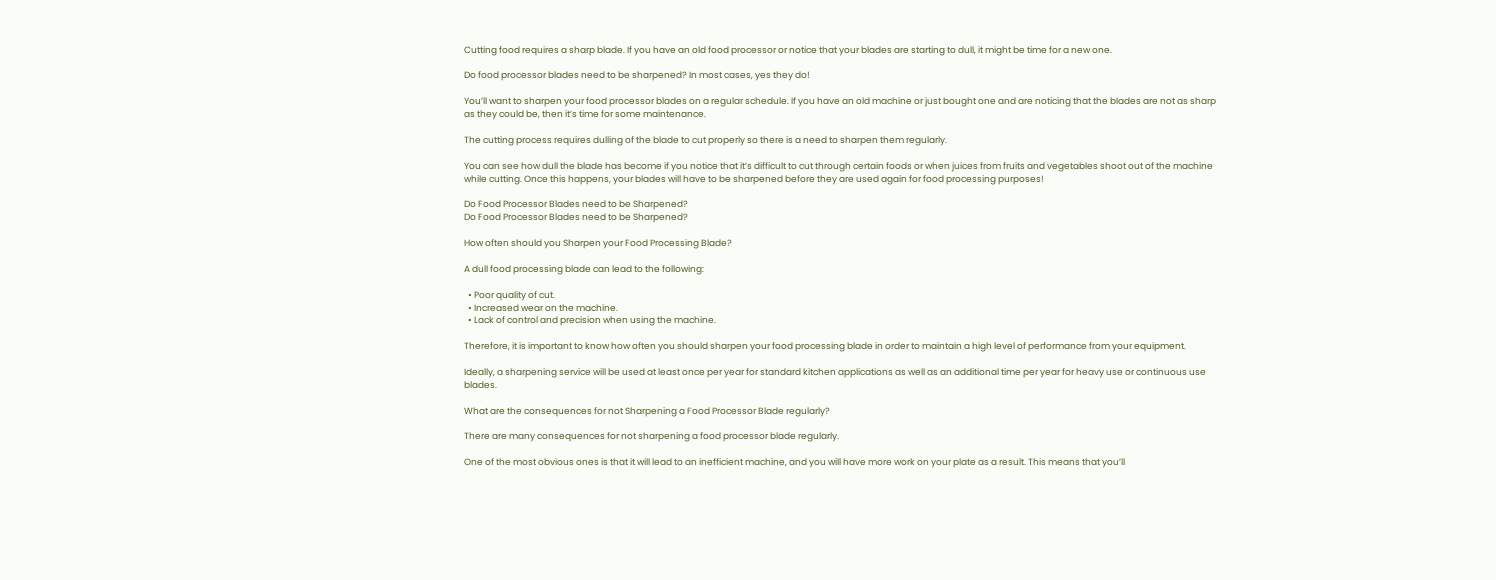Cutting food requires a sharp blade. If you have an old food processor or notice that your blades are starting to dull, it might be time for a new one.

Do food processor blades need to be sharpened? In most cases, yes they do!

You’ll want to sharpen your food processor blades on a regular schedule. If you have an old machine or just bought one and are noticing that the blades are not as sharp as they could be, then it’s time for some maintenance.

The cutting process requires dulling of the blade to cut properly so there is a need to sharpen them regularly.

You can see how dull the blade has become if you notice that it’s difficult to cut through certain foods or when juices from fruits and vegetables shoot out of the machine while cutting. Once this happens, your blades will have to be sharpened before they are used again for food processing purposes!

Do Food Processor Blades need to be Sharpened?
Do Food Processor Blades need to be Sharpened?

How often should you Sharpen your Food Processing Blade?

A dull food processing blade can lead to the following:

  • Poor quality of cut.
  • Increased wear on the machine.
  • Lack of control and precision when using the machine.

Therefore, it is important to know how often you should sharpen your food processing blade in order to maintain a high level of performance from your equipment.

Ideally, a sharpening service will be used at least once per year for standard kitchen applications as well as an additional time per year for heavy use or continuous use blades.

What are the consequences for not Sharpening a Food Processor Blade regularly?

There are many consequences for not sharpening a food processor blade regularly.

One of the most obvious ones is that it will lead to an inefficient machine, and you will have more work on your plate as a result. This means that you’ll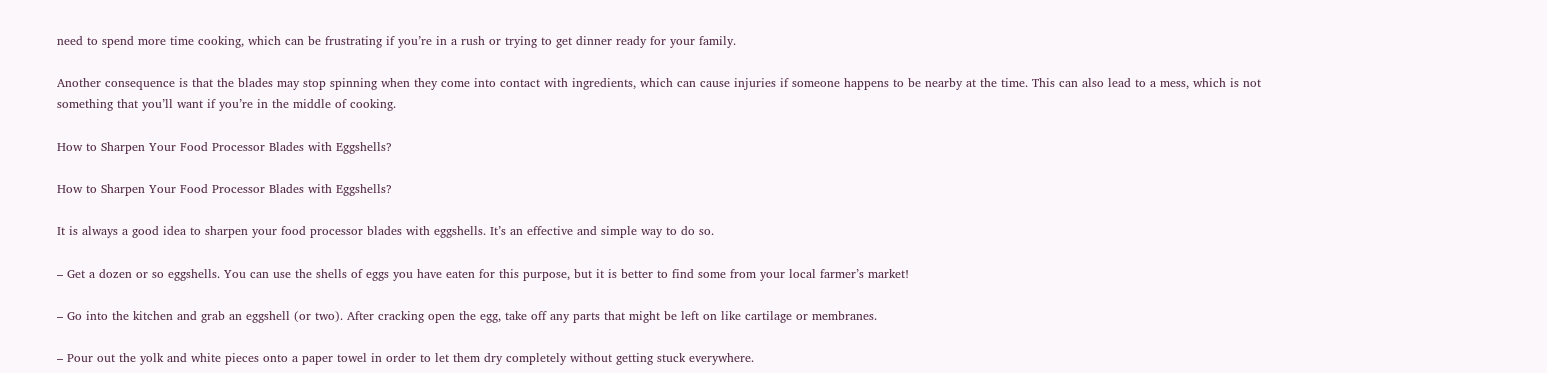need to spend more time cooking, which can be frustrating if you’re in a rush or trying to get dinner ready for your family.

Another consequence is that the blades may stop spinning when they come into contact with ingredients, which can cause injuries if someone happens to be nearby at the time. This can also lead to a mess, which is not something that you’ll want if you’re in the middle of cooking.

How to Sharpen Your Food Processor Blades with Eggshells?

How to Sharpen Your Food Processor Blades with Eggshells?

It is always a good idea to sharpen your food processor blades with eggshells. It’s an effective and simple way to do so.

– Get a dozen or so eggshells. You can use the shells of eggs you have eaten for this purpose, but it is better to find some from your local farmer’s market!

– Go into the kitchen and grab an eggshell (or two). After cracking open the egg, take off any parts that might be left on like cartilage or membranes.

– Pour out the yolk and white pieces onto a paper towel in order to let them dry completely without getting stuck everywhere.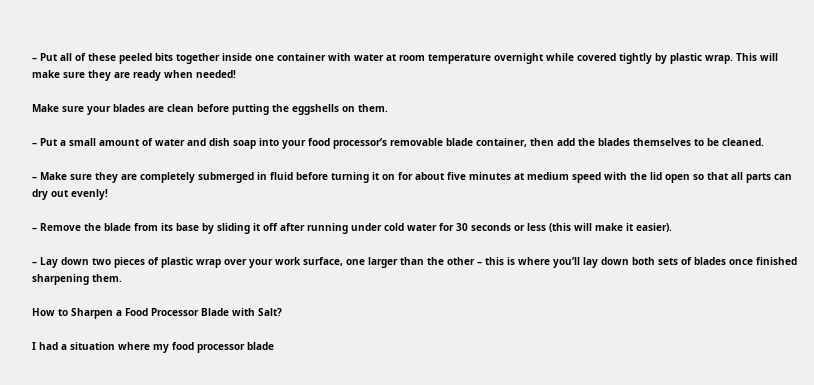– Put all of these peeled bits together inside one container with water at room temperature overnight while covered tightly by plastic wrap. This will make sure they are ready when needed!

Make sure your blades are clean before putting the eggshells on them.

– Put a small amount of water and dish soap into your food processor’s removable blade container, then add the blades themselves to be cleaned.

– Make sure they are completely submerged in fluid before turning it on for about five minutes at medium speed with the lid open so that all parts can dry out evenly!

– Remove the blade from its base by sliding it off after running under cold water for 30 seconds or less (this will make it easier).

– Lay down two pieces of plastic wrap over your work surface, one larger than the other – this is where you’ll lay down both sets of blades once finished sharpening them.

How to Sharpen a Food Processor Blade with Salt?

I had a situation where my food processor blade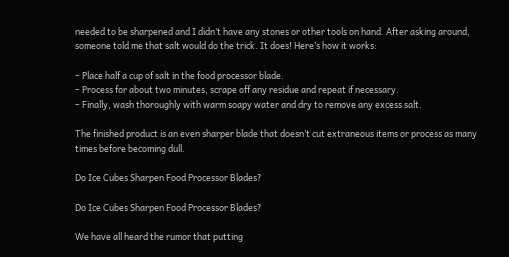needed to be sharpened and I didn’t have any stones or other tools on hand. After asking around, someone told me that salt would do the trick. It does! Here’s how it works:

– Place half a cup of salt in the food processor blade.
– Process for about two minutes, scrape off any residue and repeat if necessary.
– Finally, wash thoroughly with warm soapy water and dry to remove any excess salt.

The finished product is an even sharper blade that doesn’t cut extraneous items or process as many times before becoming dull.

Do Ice Cubes Sharpen Food Processor Blades?

Do Ice Cubes Sharpen Food Processor Blades?

We have all heard the rumor that putting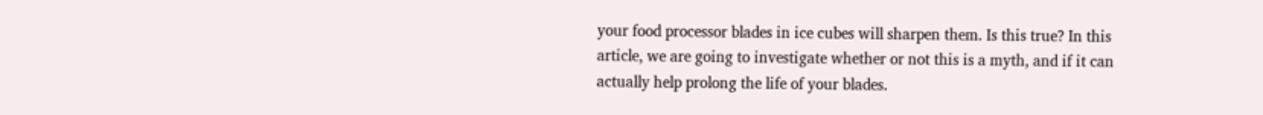your food processor blades in ice cubes will sharpen them. Is this true? In this article, we are going to investigate whether or not this is a myth, and if it can actually help prolong the life of your blades.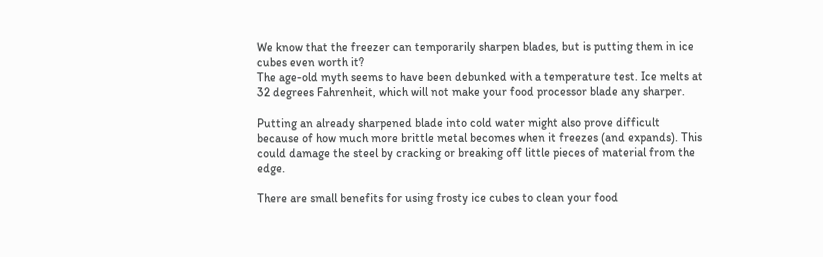We know that the freezer can temporarily sharpen blades, but is putting them in ice cubes even worth it?
The age-old myth seems to have been debunked with a temperature test. Ice melts at 32 degrees Fahrenheit, which will not make your food processor blade any sharper.

Putting an already sharpened blade into cold water might also prove difficult because of how much more brittle metal becomes when it freezes (and expands). This could damage the steel by cracking or breaking off little pieces of material from the edge.

There are small benefits for using frosty ice cubes to clean your food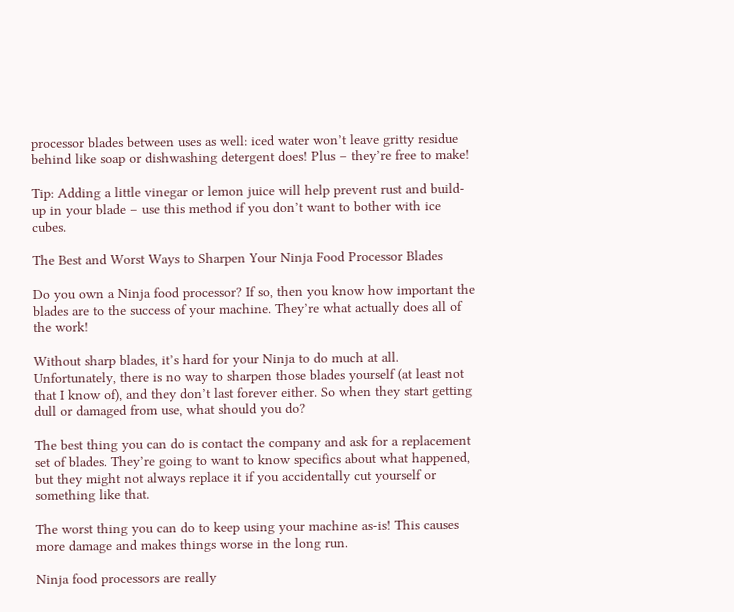processor blades between uses as well: iced water won’t leave gritty residue behind like soap or dishwashing detergent does! Plus – they’re free to make!

Tip: Adding a little vinegar or lemon juice will help prevent rust and build-up in your blade – use this method if you don’t want to bother with ice cubes.

The Best and Worst Ways to Sharpen Your Ninja Food Processor Blades

Do you own a Ninja food processor? If so, then you know how important the blades are to the success of your machine. They’re what actually does all of the work!

Without sharp blades, it’s hard for your Ninja to do much at all. Unfortunately, there is no way to sharpen those blades yourself (at least not that I know of), and they don’t last forever either. So when they start getting dull or damaged from use, what should you do?

The best thing you can do is contact the company and ask for a replacement set of blades. They’re going to want to know specifics about what happened, but they might not always replace it if you accidentally cut yourself or something like that.

The worst thing you can do to keep using your machine as-is! This causes more damage and makes things worse in the long run.

Ninja food processors are really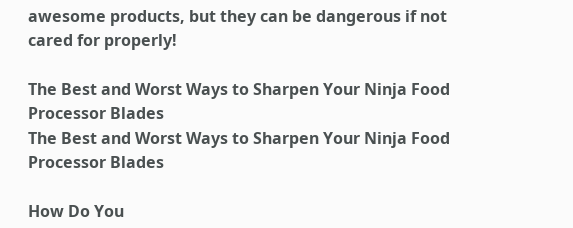awesome products, but they can be dangerous if not cared for properly!

The Best and Worst Ways to Sharpen Your Ninja Food Processor Blades
The Best and Worst Ways to Sharpen Your Ninja Food Processor Blades

How Do You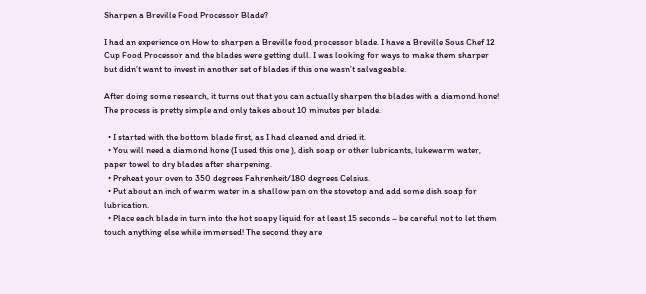Sharpen a Breville Food Processor Blade?

I had an experience on How to sharpen a Breville food processor blade. I have a Breville Sous Chef 12 Cup Food Processor and the blades were getting dull. I was looking for ways to make them sharper but didn’t want to invest in another set of blades if this one wasn’t salvageable.

After doing some research, it turns out that you can actually sharpen the blades with a diamond hone! The process is pretty simple and only takes about 10 minutes per blade.

  • I started with the bottom blade first, as I had cleaned and dried it.
  • You will need a diamond hone (I used this one ), dish soap or other lubricants, lukewarm water, paper towel to dry blades after sharpening.
  • Preheat your oven to 350 degrees Fahrenheit/180 degrees Celsius.
  • Put about an inch of warm water in a shallow pan on the stovetop and add some dish soap for lubrication.
  • Place each blade in turn into the hot soapy liquid for at least 15 seconds – be careful not to let them touch anything else while immersed! The second they are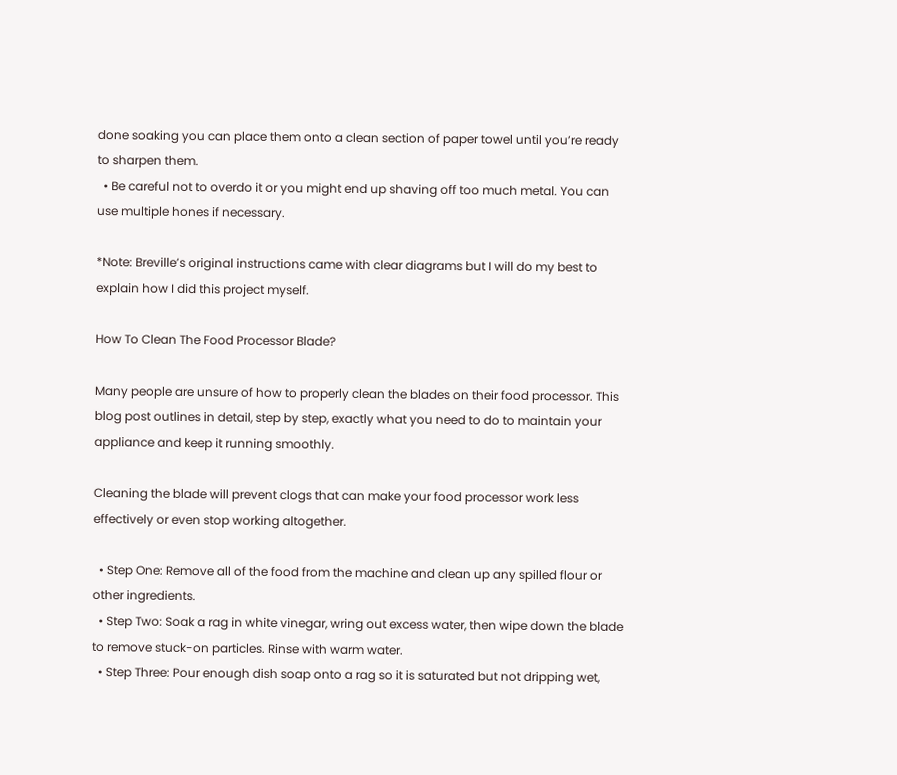done soaking you can place them onto a clean section of paper towel until you’re ready to sharpen them.
  • Be careful not to overdo it or you might end up shaving off too much metal. You can use multiple hones if necessary.

*Note: Breville’s original instructions came with clear diagrams but I will do my best to explain how I did this project myself.

How To Clean The Food Processor Blade?

Many people are unsure of how to properly clean the blades on their food processor. This blog post outlines in detail, step by step, exactly what you need to do to maintain your appliance and keep it running smoothly.

Cleaning the blade will prevent clogs that can make your food processor work less effectively or even stop working altogether.

  • Step One: Remove all of the food from the machine and clean up any spilled flour or other ingredients.
  • Step Two: Soak a rag in white vinegar, wring out excess water, then wipe down the blade to remove stuck-on particles. Rinse with warm water.
  • Step Three: Pour enough dish soap onto a rag so it is saturated but not dripping wet,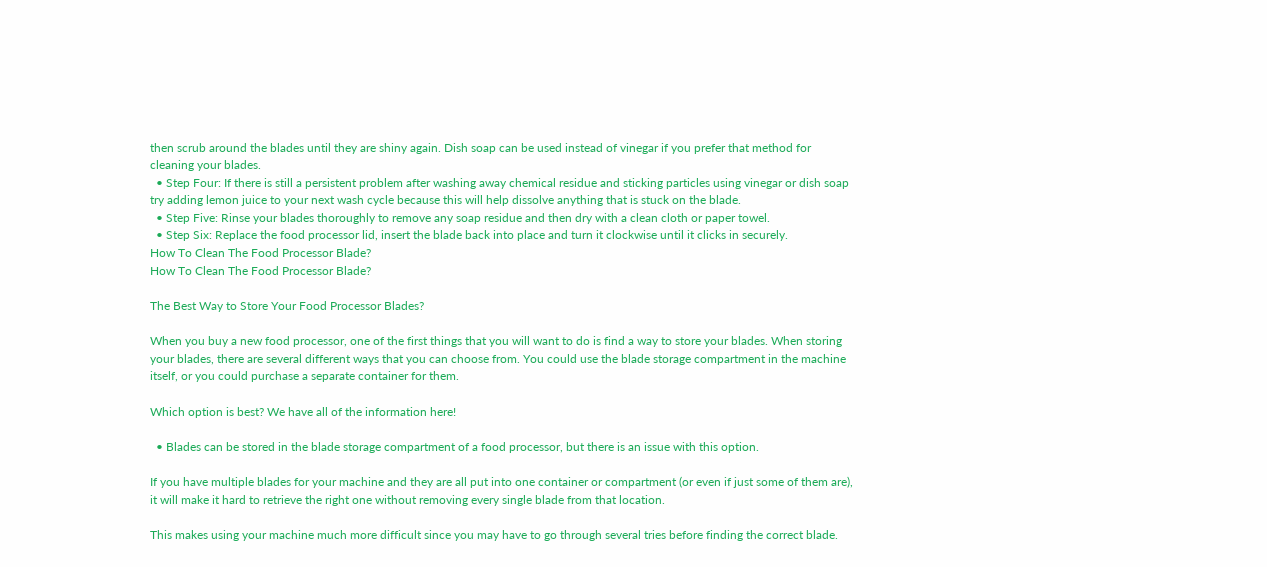then scrub around the blades until they are shiny again. Dish soap can be used instead of vinegar if you prefer that method for cleaning your blades.
  • Step Four: If there is still a persistent problem after washing away chemical residue and sticking particles using vinegar or dish soap try adding lemon juice to your next wash cycle because this will help dissolve anything that is stuck on the blade.
  • Step Five: Rinse your blades thoroughly to remove any soap residue and then dry with a clean cloth or paper towel.
  • Step Six: Replace the food processor lid, insert the blade back into place and turn it clockwise until it clicks in securely.
How To Clean The Food Processor Blade?
How To Clean The Food Processor Blade?

The Best Way to Store Your Food Processor Blades?

When you buy a new food processor, one of the first things that you will want to do is find a way to store your blades. When storing your blades, there are several different ways that you can choose from. You could use the blade storage compartment in the machine itself, or you could purchase a separate container for them.

Which option is best? We have all of the information here!

  • Blades can be stored in the blade storage compartment of a food processor, but there is an issue with this option.

If you have multiple blades for your machine and they are all put into one container or compartment (or even if just some of them are), it will make it hard to retrieve the right one without removing every single blade from that location.

This makes using your machine much more difficult since you may have to go through several tries before finding the correct blade.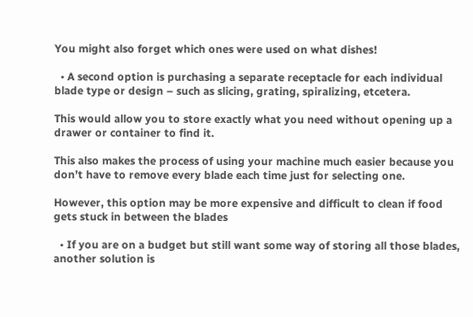You might also forget which ones were used on what dishes!

  • A second option is purchasing a separate receptacle for each individual blade type or design – such as slicing, grating, spiralizing, etcetera.

This would allow you to store exactly what you need without opening up a drawer or container to find it.

This also makes the process of using your machine much easier because you don’t have to remove every blade each time just for selecting one.

However, this option may be more expensive and difficult to clean if food gets stuck in between the blades

  • If you are on a budget but still want some way of storing all those blades, another solution is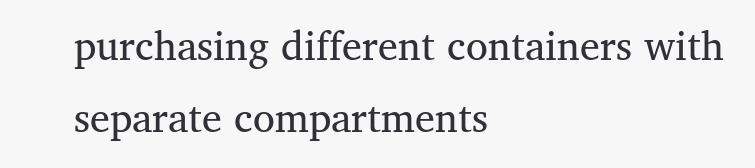purchasing different containers with separate compartments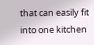that can easily fit into one kitchen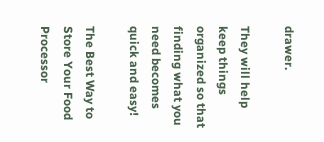drawer.

They will help keep things organized so that finding what you need becomes quick and easy!

The Best Way to Store Your Food Processor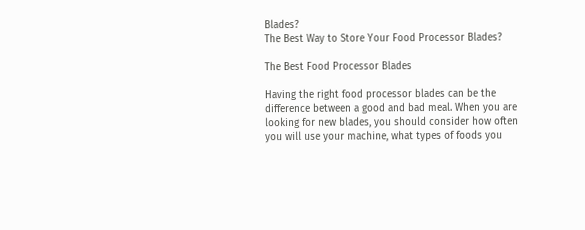Blades?
The Best Way to Store Your Food Processor Blades?

The Best Food Processor Blades

Having the right food processor blades can be the difference between a good and bad meal. When you are looking for new blades, you should consider how often you will use your machine, what types of foods you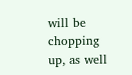will be chopping up, as well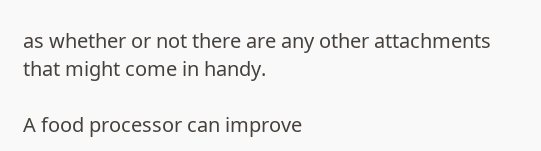as whether or not there are any other attachments that might come in handy.

A food processor can improve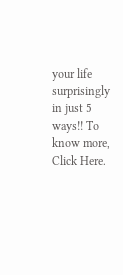your life surprisingly in just 5 ways!! To know more, Click Here.